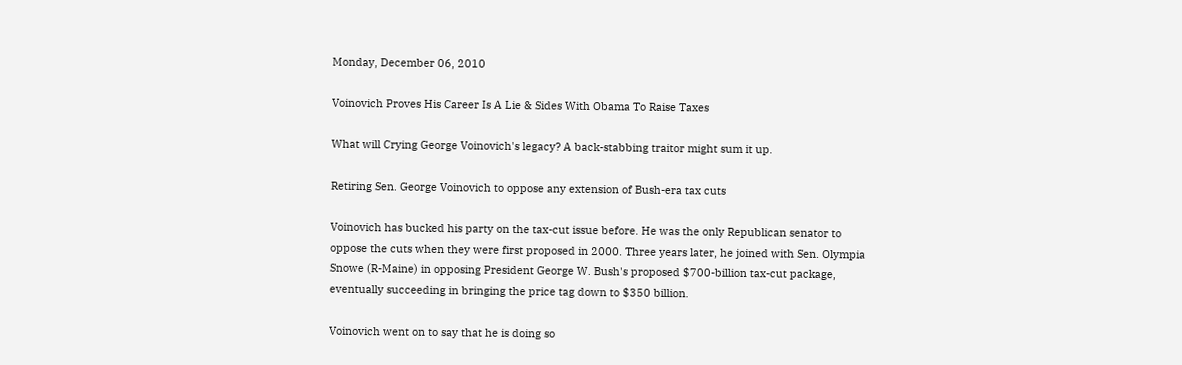Monday, December 06, 2010

Voinovich Proves His Career Is A Lie & Sides With Obama To Raise Taxes

What will Crying George Voinovich's legacy? A back-stabbing traitor might sum it up.

Retiring Sen. George Voinovich to oppose any extension of Bush-era tax cuts

Voinovich has bucked his party on the tax-cut issue before. He was the only Republican senator to oppose the cuts when they were first proposed in 2000. Three years later, he joined with Sen. Olympia Snowe (R-Maine) in opposing President George W. Bush's proposed $700-billion tax-cut package, eventually succeeding in bringing the price tag down to $350 billion.

Voinovich went on to say that he is doing so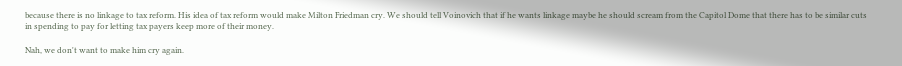because there is no linkage to tax reform. His idea of tax reform would make Milton Friedman cry. We should tell Voinovich that if he wants linkage maybe he should scream from the Capitol Dome that there has to be similar cuts in spending to pay for letting tax payers keep more of their money.

Nah, we don't want to make him cry again.